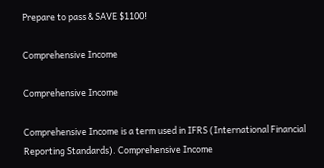Prepare to pass & SAVE $1100!

Comprehensive Income

Comprehensive Income

Comprehensive Income is a term used in IFRS (International Financial Reporting Standards). Comprehensive Income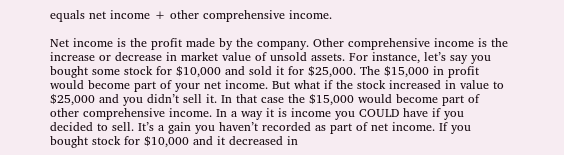equals net income + other comprehensive income.

Net income is the profit made by the company. Other comprehensive income is the increase or decrease in market value of unsold assets. For instance, let’s say you bought some stock for $10,000 and sold it for $25,000. The $15,000 in profit would become part of your net income. But what if the stock increased in value to $25,000 and you didn’t sell it. In that case the $15,000 would become part of other comprehensive income. In a way it is income you COULD have if you decided to sell. It’s a gain you haven’t recorded as part of net income. If you bought stock for $10,000 and it decreased in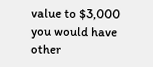value to $3,000 you would have other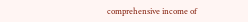comprehensive income of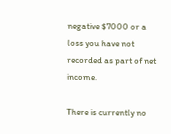negative $7000 or a loss you have not recorded as part of net income.

There is currently no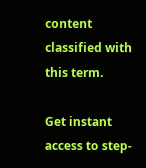content classified with this term.

Get instant access to step-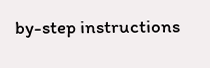by-step instructions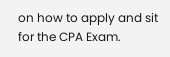on how to apply and sit for the CPA Exam.